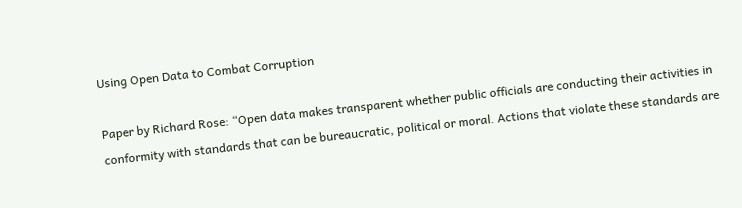Using Open Data to Combat Corruption

Paper by Richard Rose: “Open data makes transparent whether public officials are conducting their activities in conformity with standards that can be bureaucratic, political or moral. Actions that violate these standards are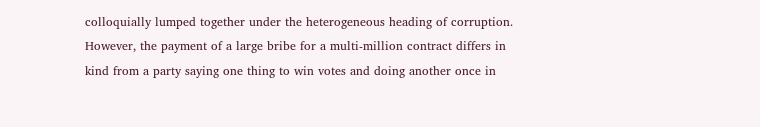colloquially lumped together under the heterogeneous heading of corruption. However, the payment of a large bribe for a multi-million contract differs in kind from a party saying one thing to win votes and doing another once in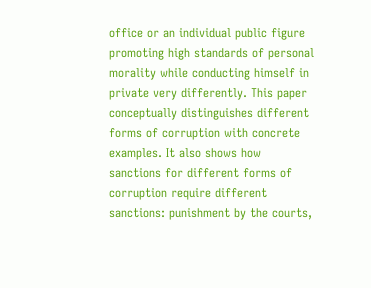office or an individual public figure promoting high standards of personal morality while conducting himself in private very differently. This paper conceptually distinguishes different forms of corruption with concrete examples. It also shows how sanctions for different forms of corruption require different sanctions: punishment by the courts,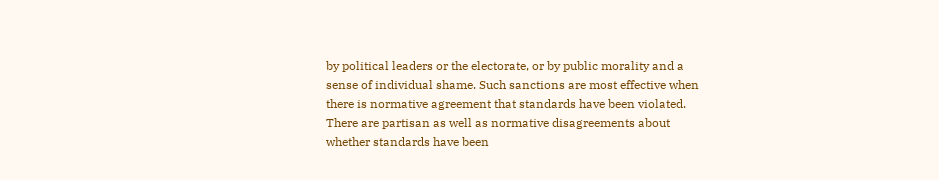by political leaders or the electorate, or by public morality and a sense of individual shame. Such sanctions are most effective when there is normative agreement that standards have been violated. There are partisan as well as normative disagreements about whether standards have been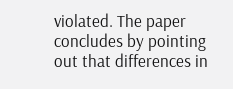violated. The paper concludes by pointing out that differences in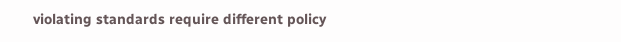violating standards require different policy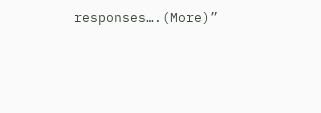responses….(More)”